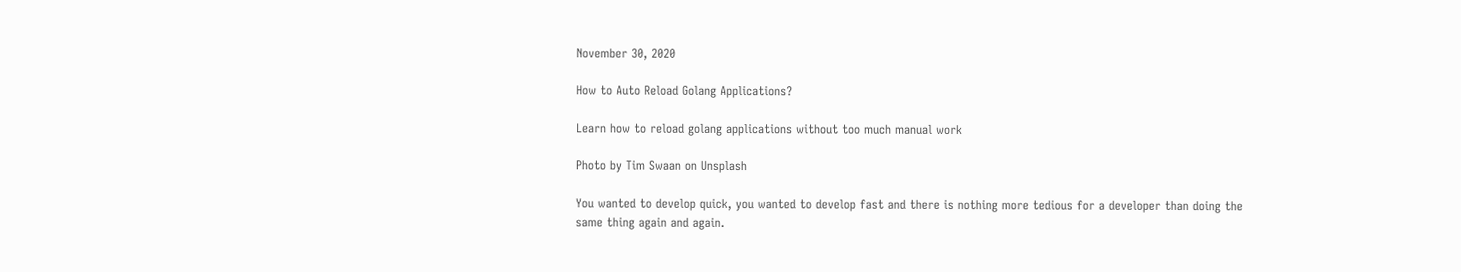November 30, 2020

How to Auto Reload Golang Applications?

Learn how to reload golang applications without too much manual work

Photo by Tim Swaan on Unsplash

You wanted to develop quick, you wanted to develop fast and there is nothing more tedious for a developer than doing the same thing again and again.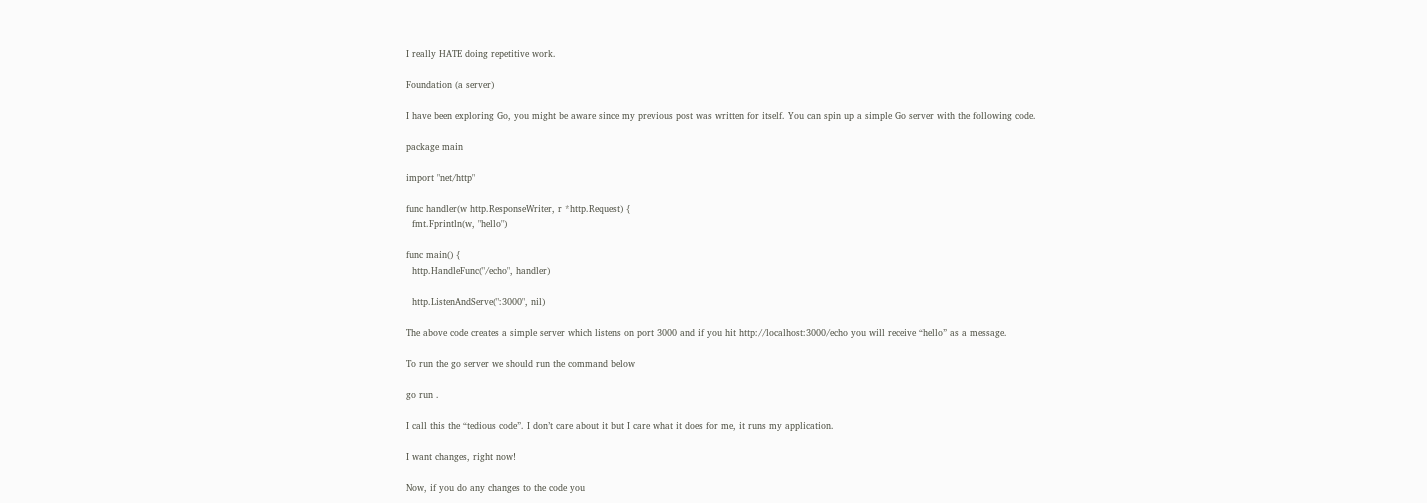I really HATE doing repetitive work.

Foundation (a server)

I have been exploring Go, you might be aware since my previous post was written for itself. You can spin up a simple Go server with the following code.

package main

import "net/http"

func handler(w http.ResponseWriter, r *http.Request) {
  fmt.Fprintln(w, "hello")

func main() {
  http.HandleFunc("/echo", handler)

  http.ListenAndServe(":3000", nil)

The above code creates a simple server which listens on port 3000 and if you hit http://localhost:3000/echo you will receive “hello” as a message.

To run the go server we should run the command below

go run .

I call this the “tedious code”. I don’t care about it but I care what it does for me, it runs my application.

I want changes, right now!

Now, if you do any changes to the code you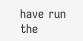have run the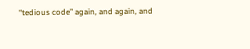“tedious code” again, and again, and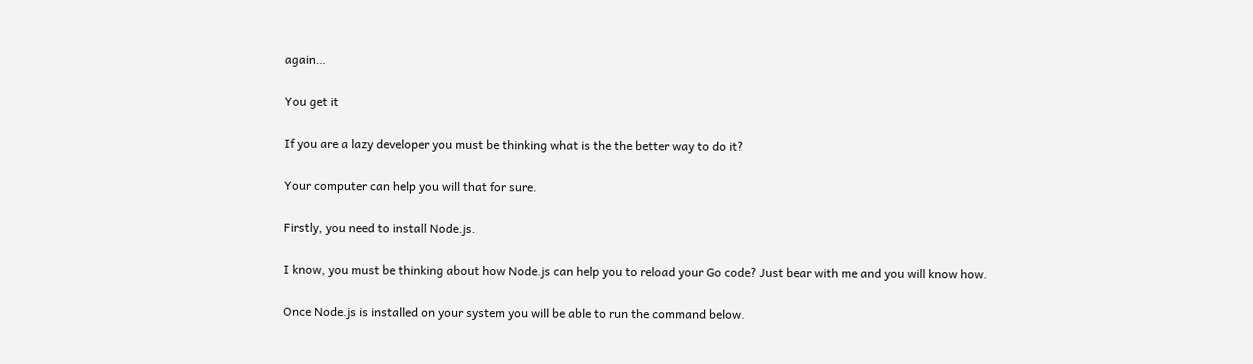again…

You get it

If you are a lazy developer you must be thinking what is the the better way to do it?

Your computer can help you will that for sure.

Firstly, you need to install Node.js.

I know, you must be thinking about how Node.js can help you to reload your Go code? Just bear with me and you will know how.

Once Node.js is installed on your system you will be able to run the command below.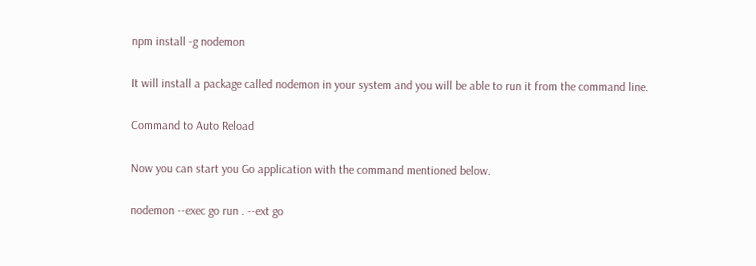npm install -g nodemon

It will install a package called nodemon in your system and you will be able to run it from the command line.

Command to Auto Reload

Now you can start you Go application with the command mentioned below.

nodemon --exec go run . --ext go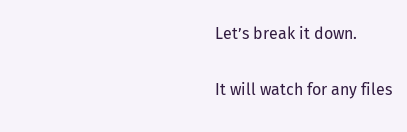Let’s break it down.

It will watch for any files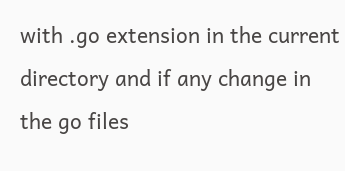with .go extension in the current directory and if any change in the go files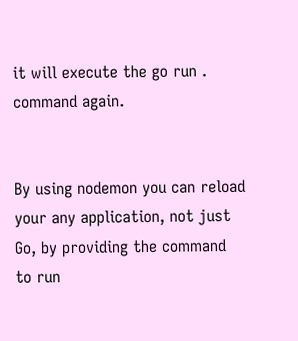it will execute the go run . command again.


By using nodemon you can reload your any application, not just Go, by providing the command to run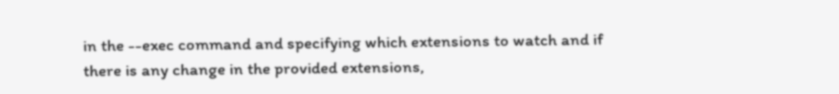in the --exec command and specifying which extensions to watch and if there is any change in the provided extensions,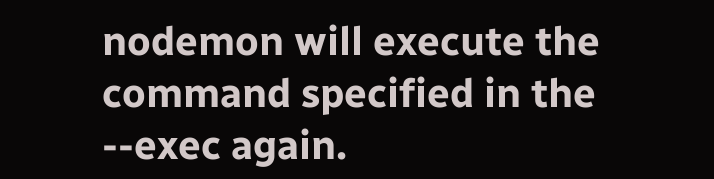nodemon will execute the command specified in the --exec again.